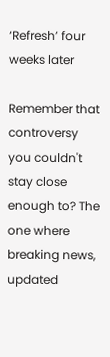‘Refresh’ four weeks later

Remember that controversy you couldn't stay close enough to? The one where breaking news, updated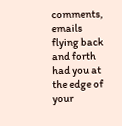comments, emails flying back and forth had you at the edge of your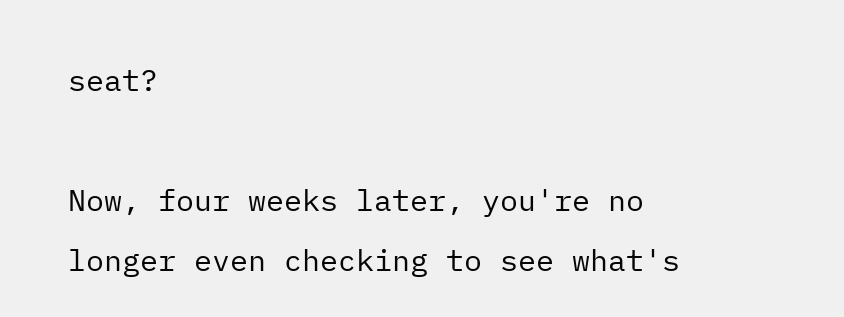seat?

Now, four weeks later, you're no longer even checking to see what's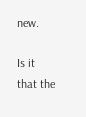new.

Is it that the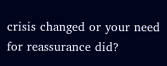crisis changed or your need for reassurance did?